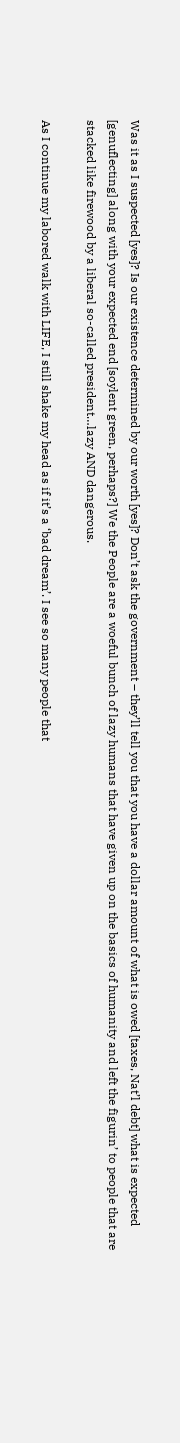Was it as I suspected [yes]? Is our existence determined by our worth [yes]? Don’t ask the government – they’ll tell you that you have a dollar amount of what is owed [taxes, Nat’l debt] what is expected [genuflecting] along with your expected end [soylent green, perhaps?] We the People are a woeful bunch of lazy humans that have given up on the basics of humanity and left the figurin’ to people that are stacked like firewood by a liberal so-called president…lazy AND dangerous.

As I continue my labored walk with LIFE, I still shake my head as if it’s a ‘bad dream’. I see so many people that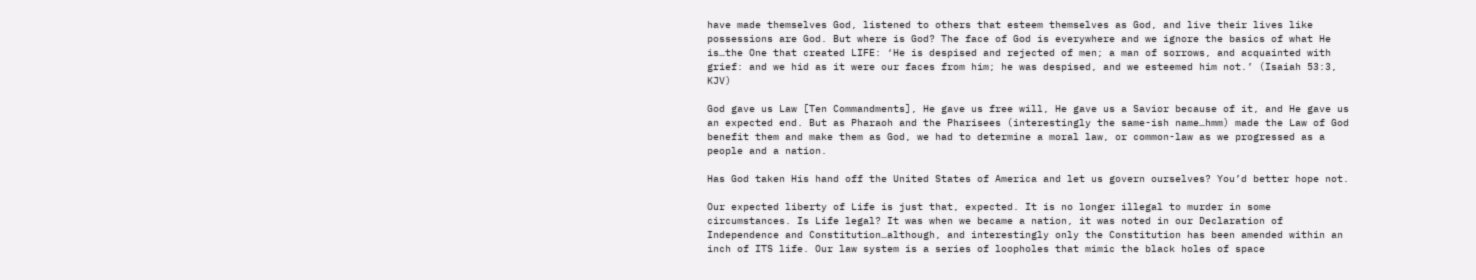have made themselves God, listened to others that esteem themselves as God, and live their lives like possessions are God. But where is God? The face of God is everywhere and we ignore the basics of what He is…the One that created LIFE: ‘He is despised and rejected of men; a man of sorrows, and acquainted with grief: and we hid as it were our faces from him; he was despised, and we esteemed him not.’ (Isaiah 53:3, KJV)

God gave us Law [Ten Commandments], He gave us free will, He gave us a Savior because of it, and He gave us an expected end. But as Pharaoh and the Pharisees (interestingly the same-ish name…hmm) made the Law of God benefit them and make them as God, we had to determine a moral law, or common-law as we progressed as a people and a nation.

Has God taken His hand off the United States of America and let us govern ourselves? You’d better hope not.

Our expected liberty of Life is just that, expected. It is no longer illegal to murder in some circumstances. Is Life legal? It was when we became a nation, it was noted in our Declaration of Independence and Constitution…although, and interestingly only the Constitution has been amended within an inch of ITS life. Our law system is a series of loopholes that mimic the black holes of space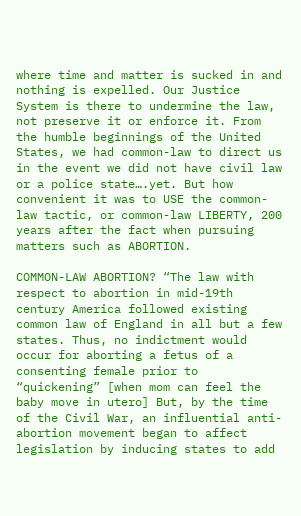where time and matter is sucked in and nothing is expelled. Our Justice System is there to undermine the law, not preserve it or enforce it. From the humble beginnings of the United States, we had common-law to direct us in the event we did not have civil law or a police state….yet. But how convenient it was to USE the common-law tactic, or common-law LIBERTY, 200 years after the fact when pursuing matters such as ABORTION.

COMMON-LAW ABORTION? “The law with respect to abortion in mid-19th century America followed existing common law of England in all but a few states. Thus, no indictment would occur for aborting a fetus of a consenting female prior to “quickening” [when mom can feel the baby move in utero] But, by the time of the Civil War, an influential anti-abortion movement began to affect legislation by inducing states to add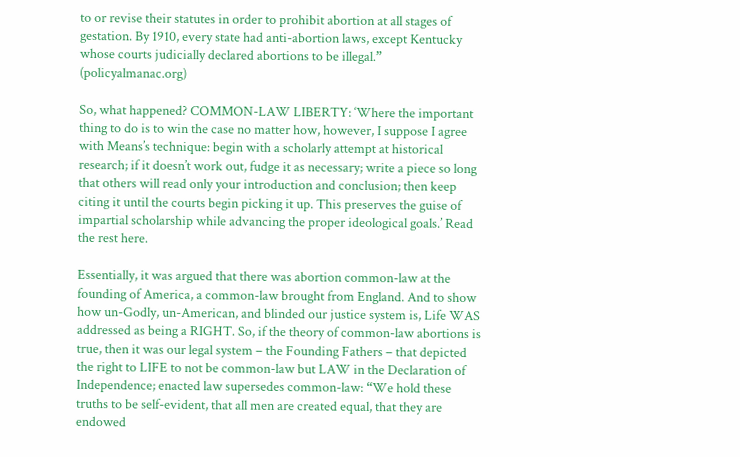to or revise their statutes in order to prohibit abortion at all stages of gestation. By 1910, every state had anti-abortion laws, except Kentucky whose courts judicially declared abortions to be illegal.” (policyalmanac.org)

So, what happened? COMMON-LAW LIBERTY: ‘Where the important thing to do is to win the case no matter how, however, I suppose I agree with Means’s technique: begin with a scholarly attempt at historical research; if it doesn’t work out, fudge it as necessary; write a piece so long that others will read only your introduction and conclusion; then keep citing it until the courts begin picking it up. This preserves the guise of impartial scholarship while advancing the proper ideological goals.’ Read the rest here.

Essentially, it was argued that there was abortion common-law at the founding of America, a common-law brought from England. And to show how un-Godly, un-American, and blinded our justice system is, Life WAS addressed as being a RIGHT. So, if the theory of common-law abortions is true, then it was our legal system – the Founding Fathers – that depicted the right to LIFE to not be common-law but LAW in the Declaration of Independence; enacted law supersedes common-law: “We hold these truths to be self-evident, that all men are created equal, that they are endowed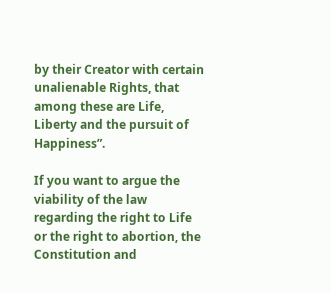by their Creator with certain unalienable Rights, that among these are Life, Liberty and the pursuit of Happiness”.

If you want to argue the viability of the law regarding the right to Life or the right to abortion, the Constitution and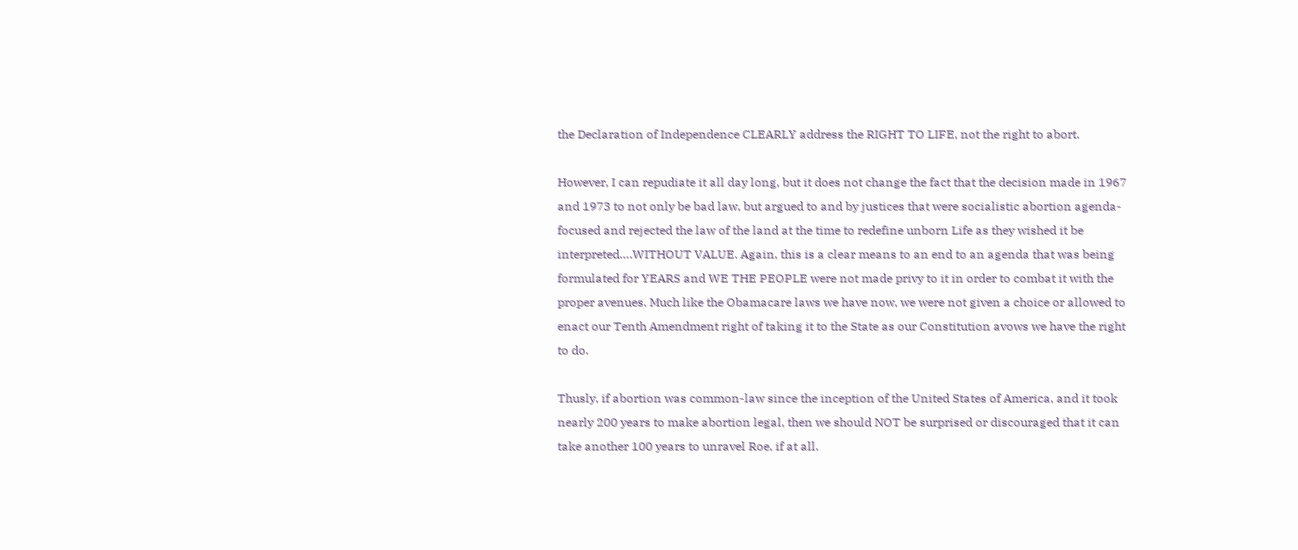the Declaration of Independence CLEARLY address the RIGHT TO LIFE, not the right to abort.

However, I can repudiate it all day long, but it does not change the fact that the decision made in 1967 and 1973 to not only be bad law, but argued to and by justices that were socialistic abortion agenda-focused and rejected the law of the land at the time to redefine unborn Life as they wished it be interpreted….WITHOUT VALUE. Again, this is a clear means to an end to an agenda that was being formulated for YEARS and WE THE PEOPLE were not made privy to it in order to combat it with the proper avenues. Much like the Obamacare laws we have now, we were not given a choice or allowed to enact our Tenth Amendment right of taking it to the State as our Constitution avows we have the right to do.

Thusly, if abortion was common-law since the inception of the United States of America, and it took nearly 200 years to make abortion legal, then we should NOT be surprised or discouraged that it can take another 100 years to unravel Roe, if at all.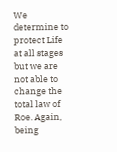We determine to protect Life at all stages but we are not able to change the total law of Roe. Again, being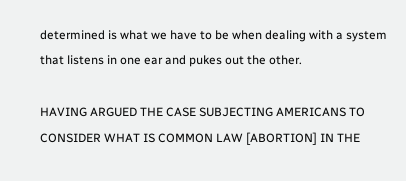determined is what we have to be when dealing with a system that listens in one ear and pukes out the other.

HAVING ARGUED THE CASE SUBJECTING AMERICANS TO CONSIDER WHAT IS COMMON LAW [ABORTION] IN THE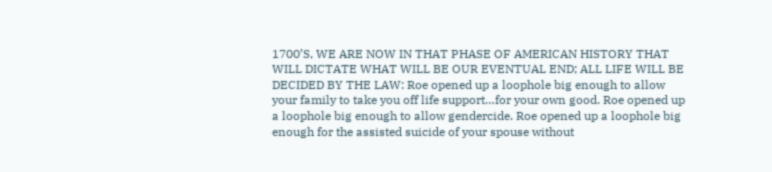1700’S, WE ARE NOW IN THAT PHASE OF AMERICAN HISTORY THAT WILL DICTATE WHAT WILL BE OUR EVENTUAL END; ALL LIFE WILL BE DECIDED BY THE LAW: Roe opened up a loophole big enough to allow your family to take you off life support…for your own good. Roe opened up a loophole big enough to allow gendercide. Roe opened up a loophole big enough for the assisted suicide of your spouse without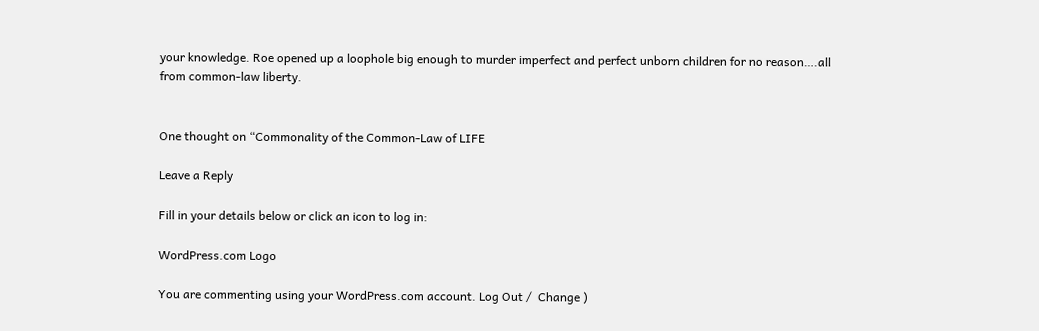your knowledge. Roe opened up a loophole big enough to murder imperfect and perfect unborn children for no reason….all from common-law liberty.


One thought on “Commonality of the Common-Law of LIFE

Leave a Reply

Fill in your details below or click an icon to log in:

WordPress.com Logo

You are commenting using your WordPress.com account. Log Out /  Change )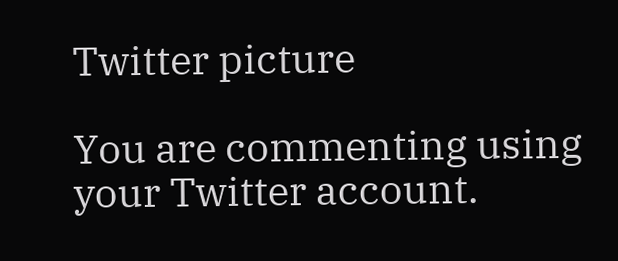Twitter picture

You are commenting using your Twitter account.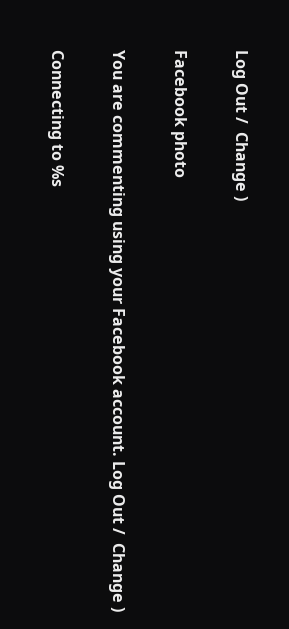Log Out /  Change )

Facebook photo

You are commenting using your Facebook account. Log Out /  Change )

Connecting to %s